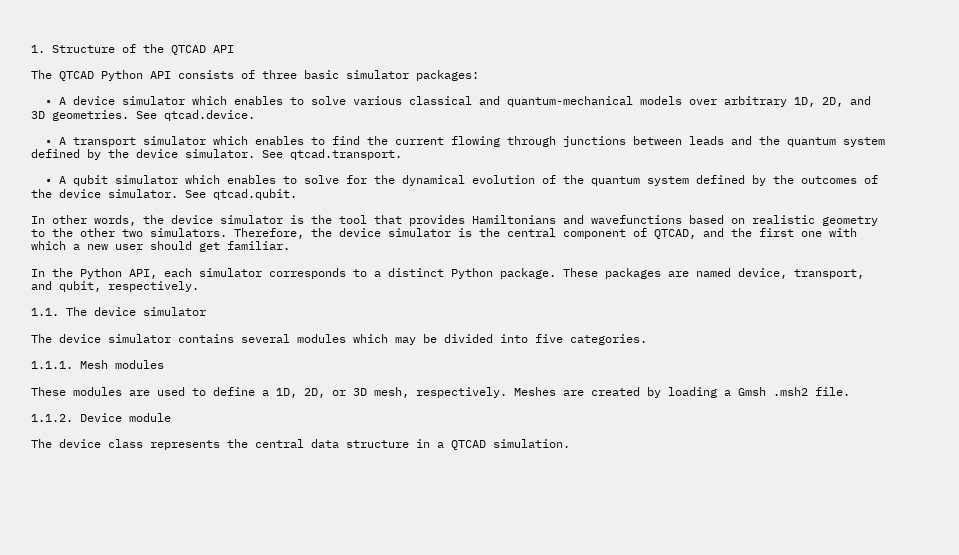1. Structure of the QTCAD API

The QTCAD Python API consists of three basic simulator packages:

  • A device simulator which enables to solve various classical and quantum-mechanical models over arbitrary 1D, 2D, and 3D geometries. See qtcad.device.

  • A transport simulator which enables to find the current flowing through junctions between leads and the quantum system defined by the device simulator. See qtcad.transport.

  • A qubit simulator which enables to solve for the dynamical evolution of the quantum system defined by the outcomes of the device simulator. See qtcad.qubit.

In other words, the device simulator is the tool that provides Hamiltonians and wavefunctions based on realistic geometry to the other two simulators. Therefore, the device simulator is the central component of QTCAD, and the first one with which a new user should get familiar.

In the Python API, each simulator corresponds to a distinct Python package. These packages are named device, transport, and qubit, respectively.

1.1. The device simulator

The device simulator contains several modules which may be divided into five categories.

1.1.1. Mesh modules

These modules are used to define a 1D, 2D, or 3D mesh, respectively. Meshes are created by loading a Gmsh .msh2 file.

1.1.2. Device module

The device class represents the central data structure in a QTCAD simulation.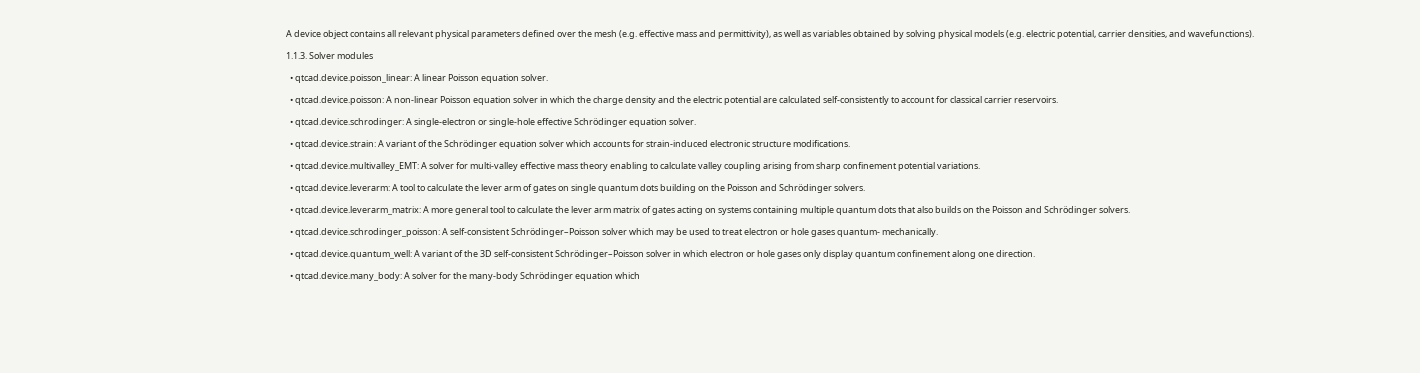A device object contains all relevant physical parameters defined over the mesh (e.g. effective mass and permittivity), as well as variables obtained by solving physical models (e.g. electric potential, carrier densities, and wavefunctions).

1.1.3. Solver modules

  • qtcad.device.poisson_linear: A linear Poisson equation solver.

  • qtcad.device.poisson: A non-linear Poisson equation solver in which the charge density and the electric potential are calculated self-consistently to account for classical carrier reservoirs.

  • qtcad.device.schrodinger: A single-electron or single-hole effective Schrödinger equation solver.

  • qtcad.device.strain: A variant of the Schrödinger equation solver which accounts for strain-induced electronic structure modifications.

  • qtcad.device.multivalley_EMT: A solver for multi-valley effective mass theory enabling to calculate valley coupling arising from sharp confinement potential variations.

  • qtcad.device.leverarm: A tool to calculate the lever arm of gates on single quantum dots building on the Poisson and Schrödinger solvers.

  • qtcad.device.leverarm_matrix: A more general tool to calculate the lever arm matrix of gates acting on systems containing multiple quantum dots that also builds on the Poisson and Schrödinger solvers.

  • qtcad.device.schrodinger_poisson: A self-consistent Schrödinger–Poisson solver which may be used to treat electron or hole gases quantum- mechanically.

  • qtcad.device.quantum_well: A variant of the 3D self-consistent Schrödinger–Poisson solver in which electron or hole gases only display quantum confinement along one direction.

  • qtcad.device.many_body: A solver for the many-body Schrödinger equation which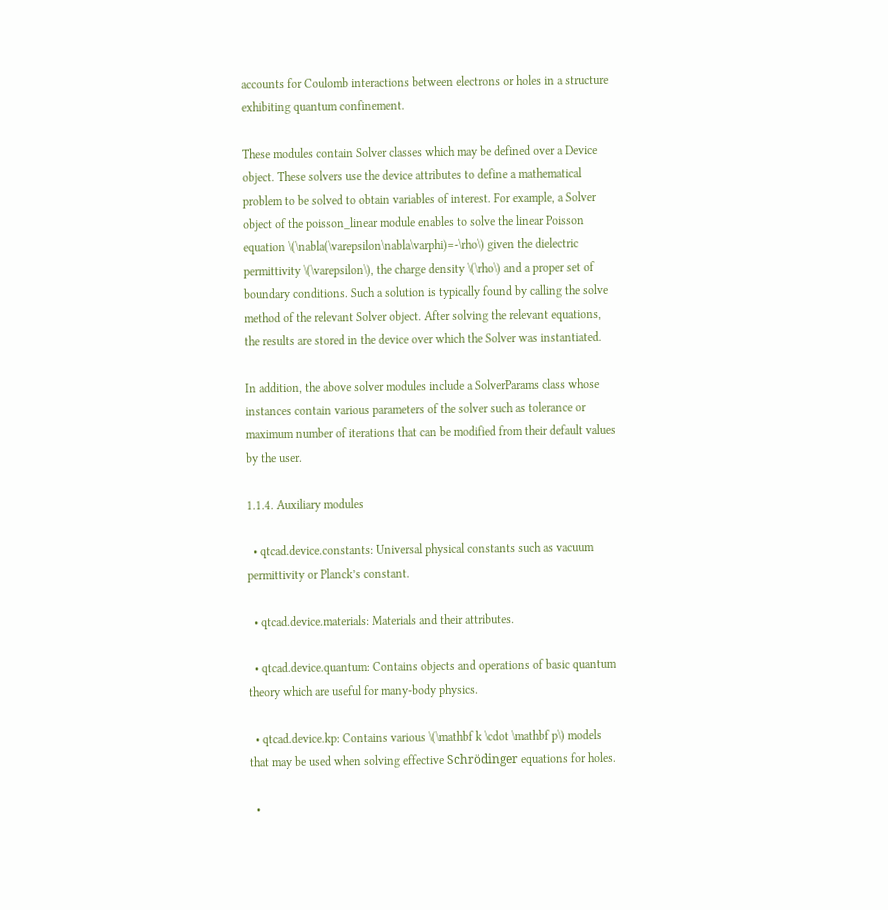accounts for Coulomb interactions between electrons or holes in a structure exhibiting quantum confinement.

These modules contain Solver classes which may be defined over a Device object. These solvers use the device attributes to define a mathematical problem to be solved to obtain variables of interest. For example, a Solver object of the poisson_linear module enables to solve the linear Poisson equation \(\nabla(\varepsilon\nabla\varphi)=-\rho\) given the dielectric permittivity \(\varepsilon\), the charge density \(\rho\) and a proper set of boundary conditions. Such a solution is typically found by calling the solve method of the relevant Solver object. After solving the relevant equations, the results are stored in the device over which the Solver was instantiated.

In addition, the above solver modules include a SolverParams class whose instances contain various parameters of the solver such as tolerance or maximum number of iterations that can be modified from their default values by the user.

1.1.4. Auxiliary modules

  • qtcad.device.constants: Universal physical constants such as vacuum permittivity or Planck’s constant.

  • qtcad.device.materials: Materials and their attributes.

  • qtcad.device.quantum: Contains objects and operations of basic quantum theory which are useful for many-body physics.

  • qtcad.device.kp: Contains various \(\mathbf k \cdot \mathbf p\) models that may be used when solving effective Schrödinger equations for holes.

  •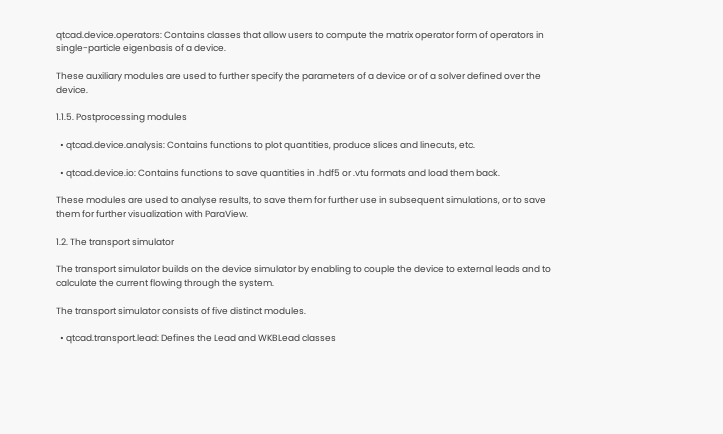qtcad.device.operators: Contains classes that allow users to compute the matrix operator form of operators in single-particle eigenbasis of a device.

These auxiliary modules are used to further specify the parameters of a device or of a solver defined over the device.

1.1.5. Postprocessing modules

  • qtcad.device.analysis: Contains functions to plot quantities, produce slices and linecuts, etc.

  • qtcad.device.io: Contains functions to save quantities in .hdf5 or .vtu formats and load them back.

These modules are used to analyse results, to save them for further use in subsequent simulations, or to save them for further visualization with ParaView.

1.2. The transport simulator

The transport simulator builds on the device simulator by enabling to couple the device to external leads and to calculate the current flowing through the system.

The transport simulator consists of five distinct modules.

  • qtcad.transport.lead: Defines the Lead and WKBLead classes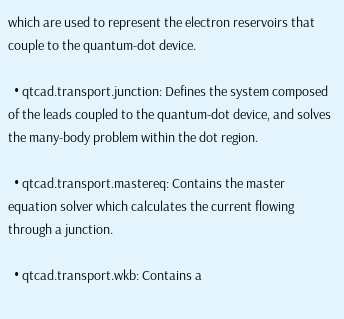which are used to represent the electron reservoirs that couple to the quantum-dot device.

  • qtcad.transport.junction: Defines the system composed of the leads coupled to the quantum-dot device, and solves the many-body problem within the dot region.

  • qtcad.transport.mastereq: Contains the master equation solver which calculates the current flowing through a junction.

  • qtcad.transport.wkb: Contains a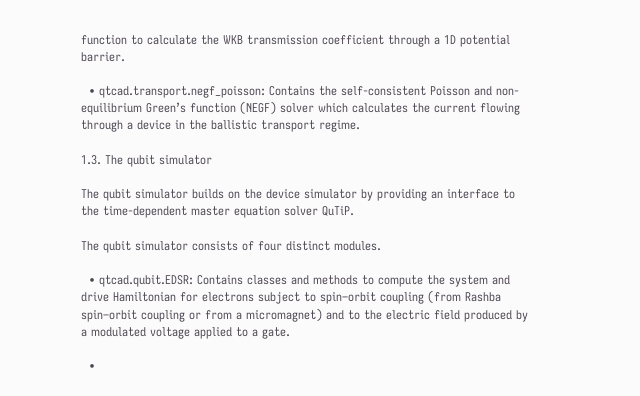function to calculate the WKB transmission coefficient through a 1D potential barrier.

  • qtcad.transport.negf_poisson: Contains the self-consistent Poisson and non-equilibrium Green’s function (NEGF) solver which calculates the current flowing through a device in the ballistic transport regime.

1.3. The qubit simulator

The qubit simulator builds on the device simulator by providing an interface to the time-dependent master equation solver QuTiP.

The qubit simulator consists of four distinct modules.

  • qtcad.qubit.EDSR: Contains classes and methods to compute the system and drive Hamiltonian for electrons subject to spin–orbit coupling (from Rashba spin–orbit coupling or from a micromagnet) and to the electric field produced by a modulated voltage applied to a gate.

  •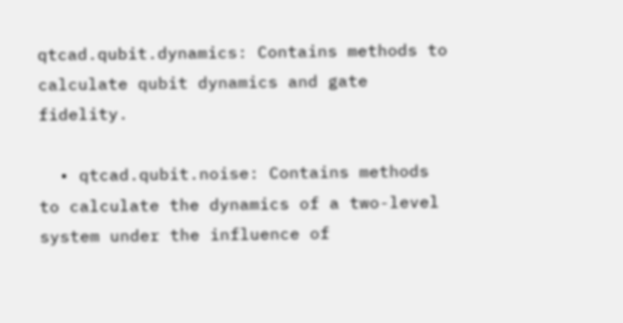qtcad.qubit.dynamics: Contains methods to calculate qubit dynamics and gate fidelity.

  • qtcad.qubit.noise: Contains methods to calculate the dynamics of a two-level system under the influence of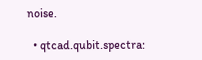noise.

  • qtcad.qubit.spectra: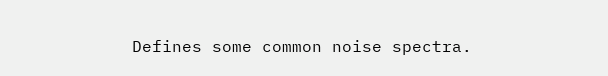Defines some common noise spectra.